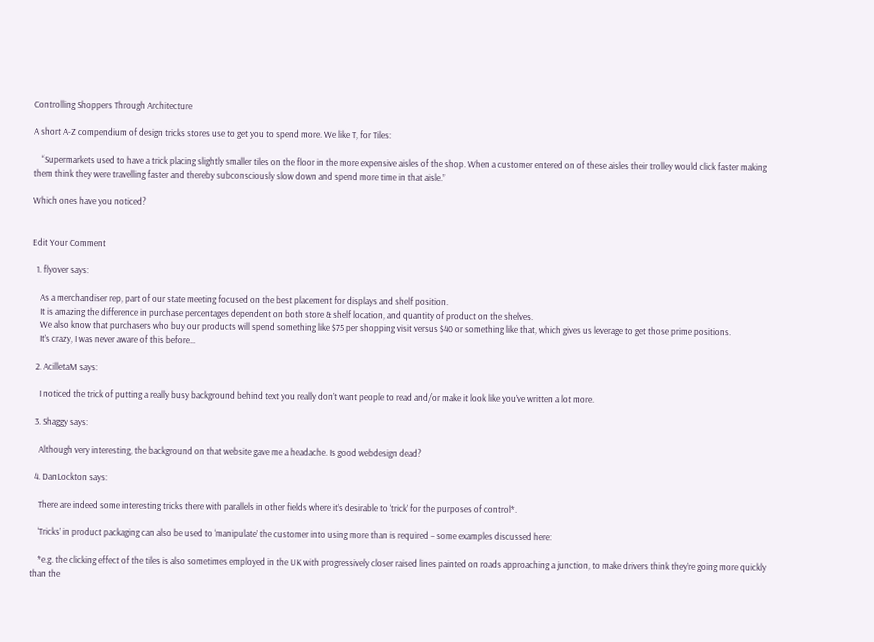Controlling Shoppers Through Architecture

A short A-Z compendium of design tricks stores use to get you to spend more. We like T, for Tiles:

    “Supermarkets used to have a trick placing slightly smaller tiles on the floor in the more expensive aisles of the shop. When a customer entered on of these aisles their trolley would click faster making them think they were travelling faster and thereby subconsciously slow down and spend more time in that aisle.”

Which ones have you noticed?


Edit Your Comment

  1. flyover says:

    As a merchandiser rep, part of our state meeting focused on the best placement for displays and shelf position.
    It is amazing the difference in purchase percentages dependent on both store & shelf location, and quantity of product on the shelves.
    We also know that purchasers who buy our products will spend something like $75 per shopping visit versus $40 or something like that, which gives us leverage to get those prime positions.
    It’s crazy, I was never aware of this before…

  2. AcilletaM says:

    I noticed the trick of putting a really busy background behind text you really don’t want people to read and/or make it look like you’ve written a lot more.

  3. Shaggy says:

    Although very interesting, the background on that website gave me a headache. Is good webdesign dead?

  4. DanLockton says:

    There are indeed some interesting tricks there with parallels in other fields where it’s desirable to ‘trick’ for the purposes of control*.

    ‘Tricks’ in product packaging can also be used to ‘manipulate’ the customer into using more than is required – some examples discussed here:

    *e.g. the clicking effect of the tiles is also sometimes employed in the UK with progressively closer raised lines painted on roads approaching a junction, to make drivers think they’re going more quickly than the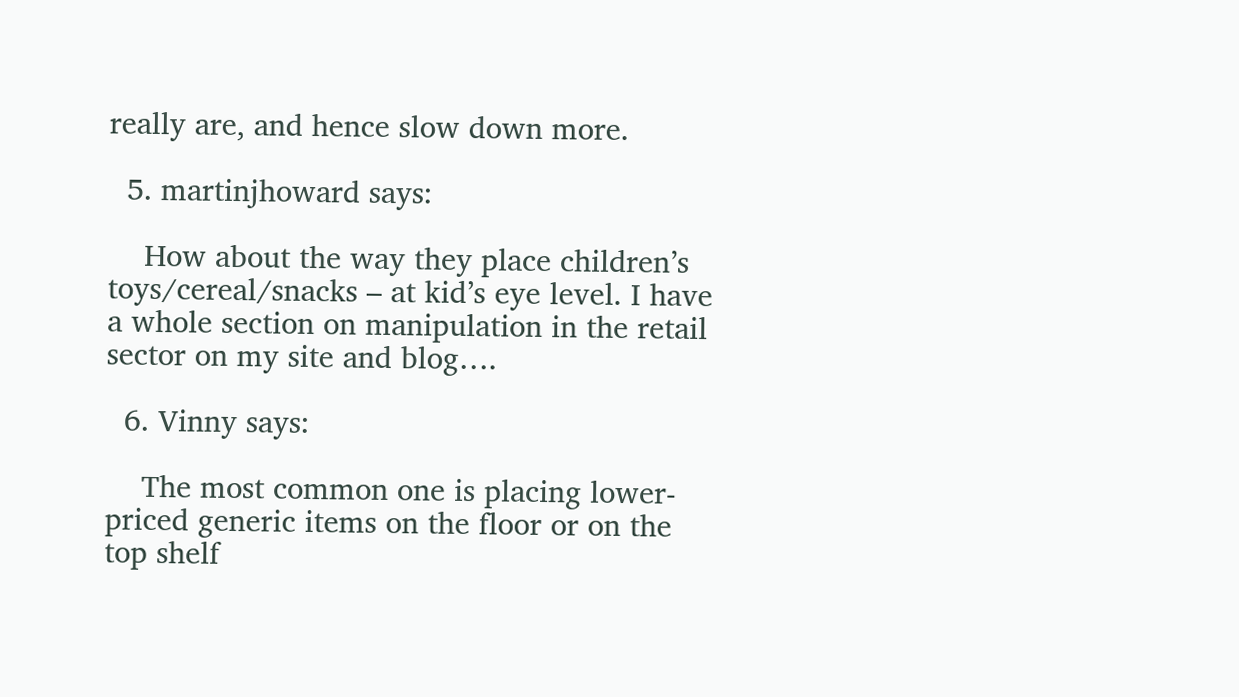really are, and hence slow down more.

  5. martinjhoward says:

    How about the way they place children’s toys/cereal/snacks – at kid’s eye level. I have a whole section on manipulation in the retail sector on my site and blog….

  6. Vinny says:

    The most common one is placing lower-priced generic items on the floor or on the top shelf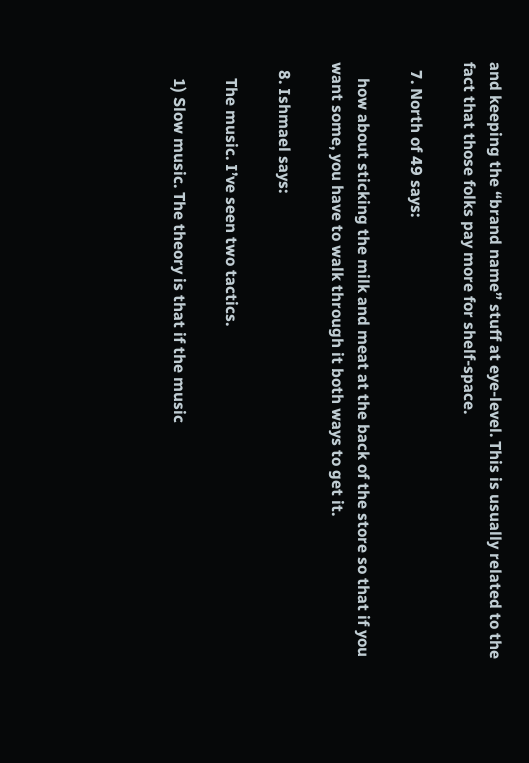and keeping the “brand name” stuff at eye-level. This is usually related to the fact that those folks pay more for shelf-space.

  7. North of 49 says:

    how about sticking the milk and meat at the back of the store so that if you want some, you have to walk through it both ways to get it.

  8. Ishmael says:

    The music. I’ve seen two tactics.

    1) Slow music. The theory is that if the music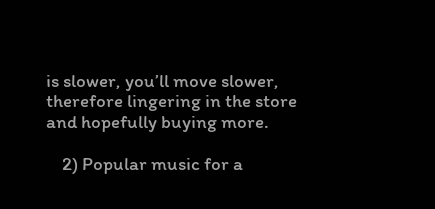is slower, you’ll move slower, therefore lingering in the store and hopefully buying more.

    2) Popular music for a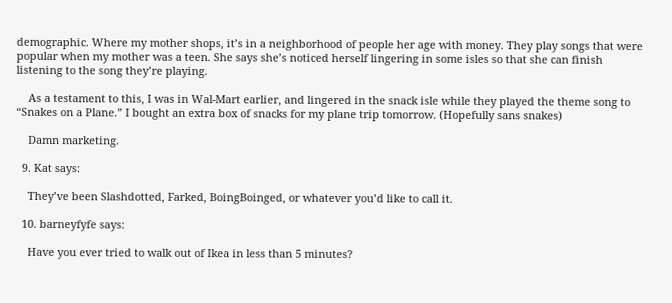demographic. Where my mother shops, it’s in a neighborhood of people her age with money. They play songs that were popular when my mother was a teen. She says she’s noticed herself lingering in some isles so that she can finish listening to the song they’re playing.

    As a testament to this, I was in Wal-Mart earlier, and lingered in the snack isle while they played the theme song to “Snakes on a Plane.” I bought an extra box of snacks for my plane trip tomorrow. (Hopefully sans snakes)

    Damn marketing.

  9. Kat says:

    They’ve been Slashdotted, Farked, BoingBoinged, or whatever you’d like to call it.

  10. barneyfyfe says:

    Have you ever tried to walk out of Ikea in less than 5 minutes?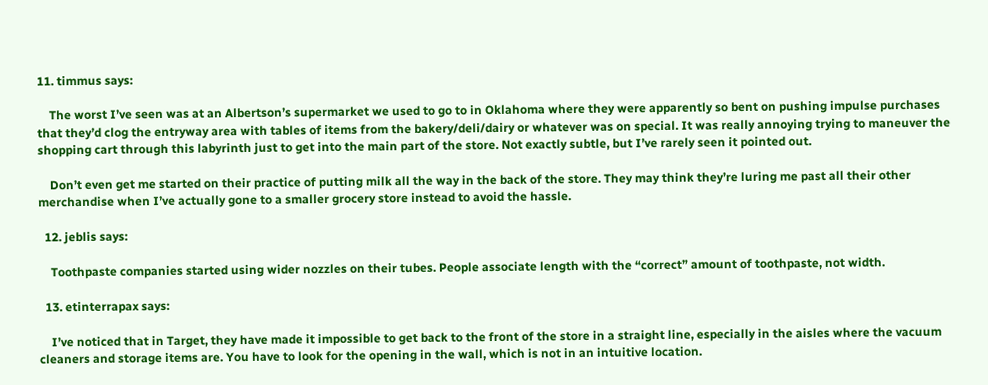11. timmus says:

    The worst I’ve seen was at an Albertson’s supermarket we used to go to in Oklahoma where they were apparently so bent on pushing impulse purchases that they’d clog the entryway area with tables of items from the bakery/deli/dairy or whatever was on special. It was really annoying trying to maneuver the shopping cart through this labyrinth just to get into the main part of the store. Not exactly subtle, but I’ve rarely seen it pointed out.

    Don’t even get me started on their practice of putting milk all the way in the back of the store. They may think they’re luring me past all their other merchandise when I’ve actually gone to a smaller grocery store instead to avoid the hassle.

  12. jeblis says:

    Toothpaste companies started using wider nozzles on their tubes. People associate length with the “correct” amount of toothpaste, not width.

  13. etinterrapax says:

    I’ve noticed that in Target, they have made it impossible to get back to the front of the store in a straight line, especially in the aisles where the vacuum cleaners and storage items are. You have to look for the opening in the wall, which is not in an intuitive location.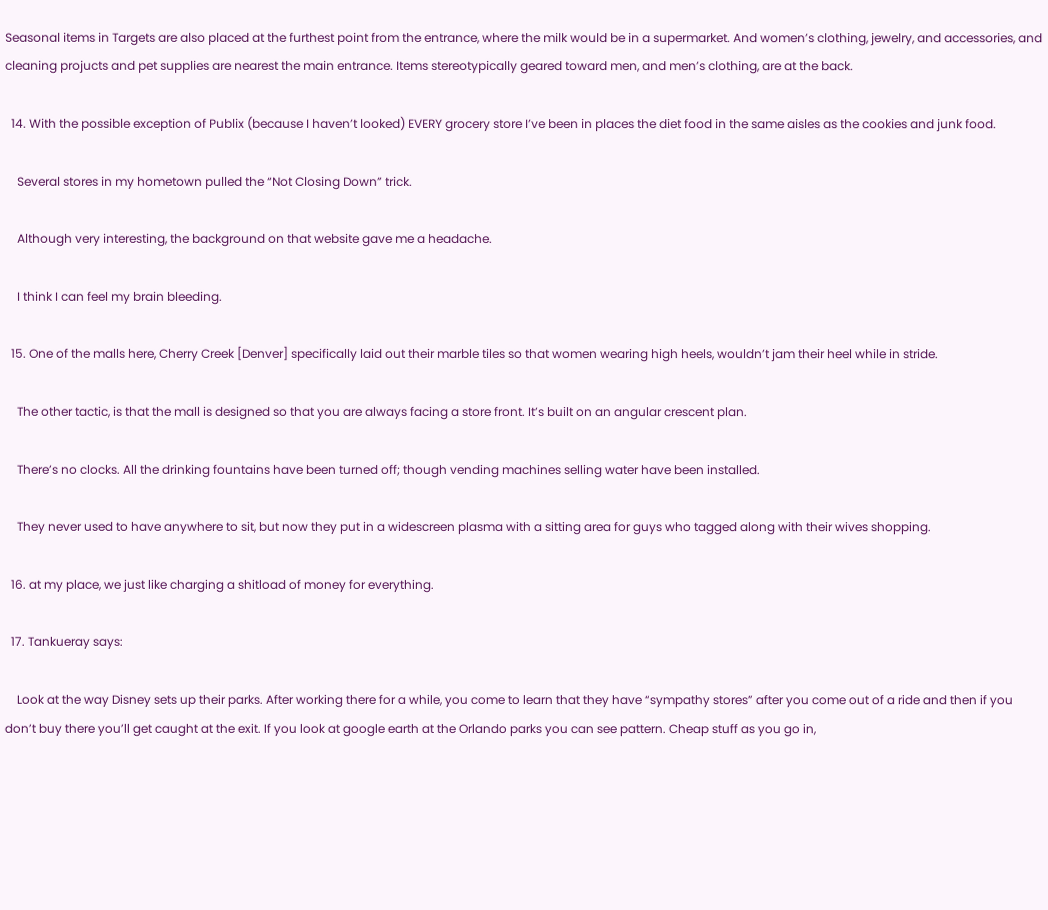Seasonal items in Targets are also placed at the furthest point from the entrance, where the milk would be in a supermarket. And women’s clothing, jewelry, and accessories, and cleaning projucts and pet supplies are nearest the main entrance. Items stereotypically geared toward men, and men’s clothing, are at the back.

  14. With the possible exception of Publix (because I haven’t looked) EVERY grocery store I’ve been in places the diet food in the same aisles as the cookies and junk food.

    Several stores in my hometown pulled the “Not Closing Down” trick.

    Although very interesting, the background on that website gave me a headache.

    I think I can feel my brain bleeding.

  15. One of the malls here, Cherry Creek [Denver] specifically laid out their marble tiles so that women wearing high heels, wouldn’t jam their heel while in stride.

    The other tactic, is that the mall is designed so that you are always facing a store front. It’s built on an angular crescent plan.

    There’s no clocks. All the drinking fountains have been turned off; though vending machines selling water have been installed.

    They never used to have anywhere to sit, but now they put in a widescreen plasma with a sitting area for guys who tagged along with their wives shopping.

  16. at my place, we just like charging a shitload of money for everything.

  17. Tankueray says:

    Look at the way Disney sets up their parks. After working there for a while, you come to learn that they have “sympathy stores” after you come out of a ride and then if you don’t buy there you’ll get caught at the exit. If you look at google earth at the Orlando parks you can see pattern. Cheap stuff as you go in,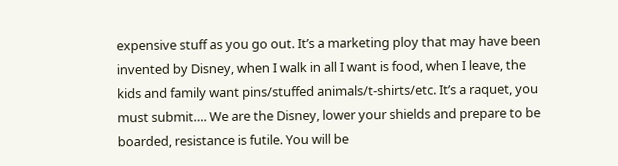expensive stuff as you go out. It’s a marketing ploy that may have been invented by Disney, when I walk in all I want is food, when I leave, the kids and family want pins/stuffed animals/t-shirts/etc. It’s a raquet, you must submit…. We are the Disney, lower your shields and prepare to be boarded, resistance is futile. You will be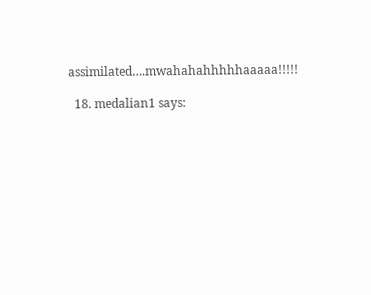assimilated….mwahahahhhhhaaaaa!!!!!

  18. medalian1 says: